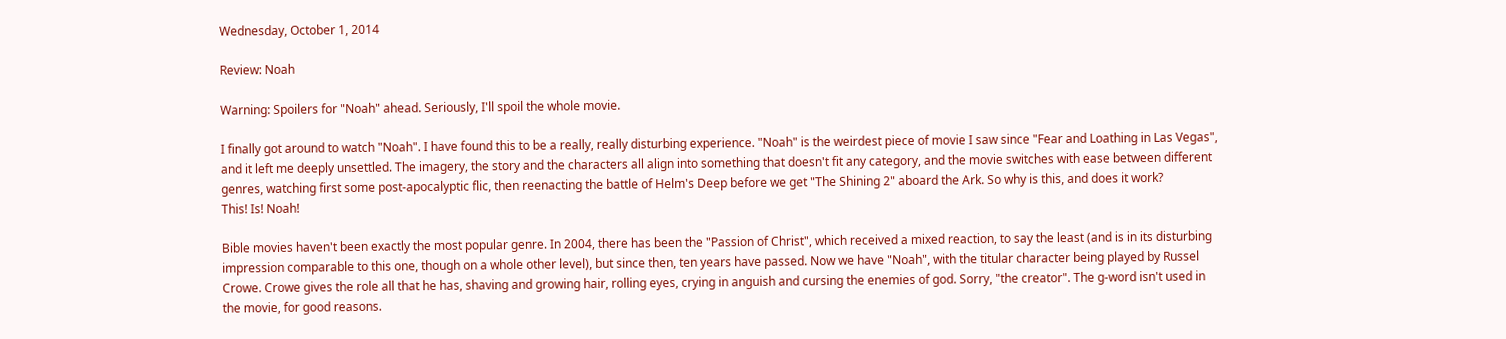Wednesday, October 1, 2014

Review: Noah

Warning: Spoilers for "Noah" ahead. Seriously, I'll spoil the whole movie.

I finally got around to watch "Noah". I have found this to be a really, really disturbing experience. "Noah" is the weirdest piece of movie I saw since "Fear and Loathing in Las Vegas", and it left me deeply unsettled. The imagery, the story and the characters all align into something that doesn't fit any category, and the movie switches with ease between different genres, watching first some post-apocalyptic flic, then reenacting the battle of Helm's Deep before we get "The Shining 2" aboard the Ark. So why is this, and does it work?
This! Is! Noah!

Bible movies haven't been exactly the most popular genre. In 2004, there has been the "Passion of Christ", which received a mixed reaction, to say the least (and is in its disturbing impression comparable to this one, though on a whole other level), but since then, ten years have passed. Now we have "Noah", with the titular character being played by Russel Crowe. Crowe gives the role all that he has, shaving and growing hair, rolling eyes, crying in anguish and cursing the enemies of god. Sorry, "the creator". The g-word isn't used in the movie, for good reasons.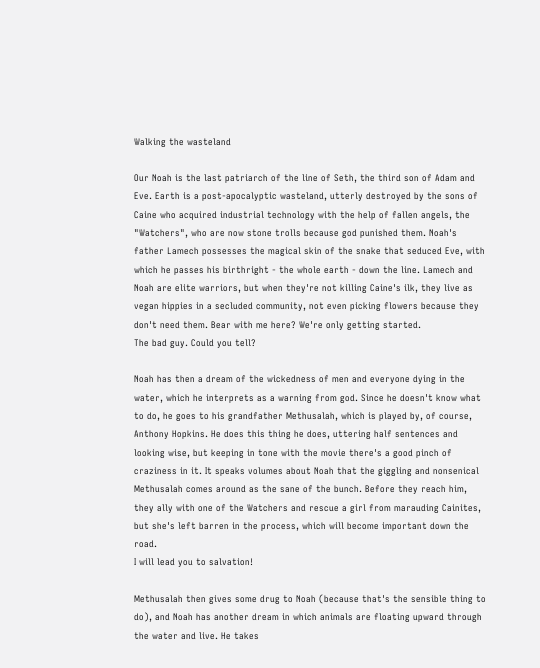Walking the wasteland

Our Noah is the last patriarch of the line of Seth, the third son of Adam and Eve. Earth is a post-apocalyptic wasteland, utterly destroyed by the sons of Caine who acquired industrial technology with the help of fallen angels, the "Watchers", who are now stone trolls because god punished them. Noah's father Lamech possesses the magical skin of the snake that seduced Eve, with which he passes his birthright - the whole earth - down the line. Lamech and Noah are elite warriors, but when they're not killing Caine's ilk, they live as vegan hippies in a secluded community, not even picking flowers because they don't need them. Bear with me here? We're only getting started.
The bad guy. Could you tell?

Noah has then a dream of the wickedness of men and everyone dying in the water, which he interprets as a warning from god. Since he doesn't know what to do, he goes to his grandfather Methusalah, which is played by, of course, Anthony Hopkins. He does this thing he does, uttering half sentences and looking wise, but keeping in tone with the movie there's a good pinch of craziness in it. It speaks volumes about Noah that the giggling and nonsenical Methusalah comes around as the sane of the bunch. Before they reach him, they ally with one of the Watchers and rescue a girl from marauding Cainites, but she's left barren in the process, which will become important down the road.
I will lead you to salvation!

Methusalah then gives some drug to Noah (because that's the sensible thing to do), and Noah has another dream in which animals are floating upward through the water and live. He takes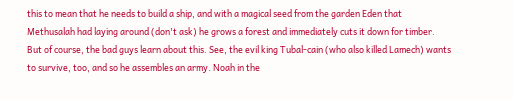this to mean that he needs to build a ship, and with a magical seed from the garden Eden that Methusalah had laying around (don't ask) he grows a forest and immediately cuts it down for timber. But of course, the bad guys learn about this. See, the evil king Tubal-cain (who also killed Lamech) wants to survive, too, and so he assembles an army. Noah in the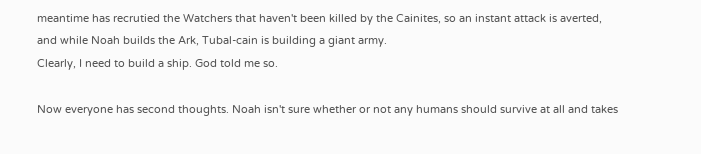meantime has recrutied the Watchers that haven't been killed by the Cainites, so an instant attack is averted, and while Noah builds the Ark, Tubal-cain is building a giant army.
Clearly, I need to build a ship. God told me so.

Now everyone has second thoughts. Noah isn't sure whether or not any humans should survive at all and takes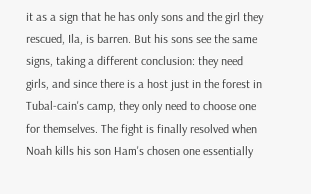it as a sign that he has only sons and the girl they rescued, Ila, is barren. But his sons see the same signs, taking a different conclusion: they need girls, and since there is a host just in the forest in Tubal-cain's camp, they only need to choose one for themselves. The fight is finally resolved when Noah kills his son Ham's chosen one essentially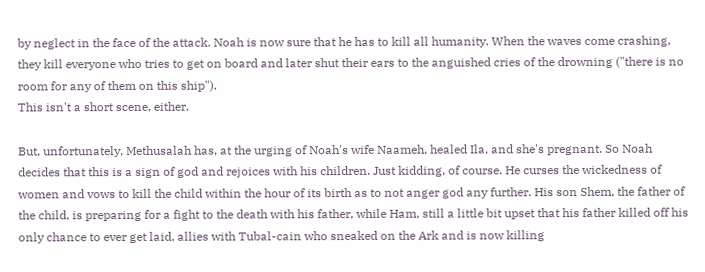by neglect in the face of the attack. Noah is now sure that he has to kill all humanity. When the waves come crashing, they kill everyone who tries to get on board and later shut their ears to the anguished cries of the drowning ("there is no room for any of them on this ship").
This isn't a short scene, either.

But, unfortunately, Methusalah has, at the urging of Noah's wife Naameh, healed Ila, and she's pregnant. So Noah decides that this is a sign of god and rejoices with his children. Just kidding, of course. He curses the wickedness of women and vows to kill the child within the hour of its birth as to not anger god any further. His son Shem, the father of the child, is preparing for a fight to the death with his father, while Ham, still a little bit upset that his father killed off his only chance to ever get laid, allies with Tubal-cain who sneaked on the Ark and is now killing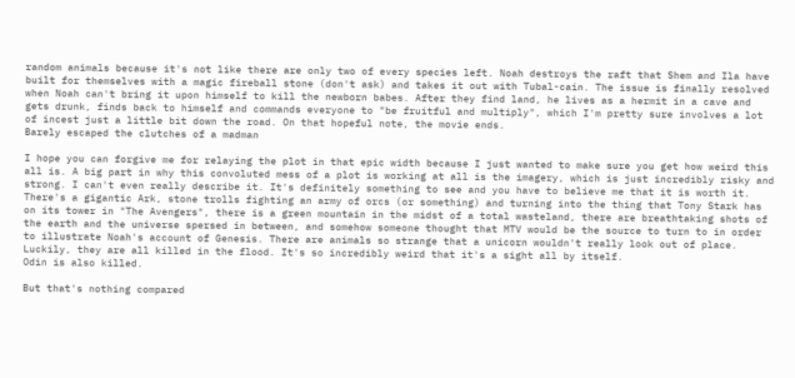random animals because it's not like there are only two of every species left. Noah destroys the raft that Shem and Ila have built for themselves with a magic fireball stone (don't ask) and takes it out with Tubal-cain. The issue is finally resolved when Noah can't bring it upon himself to kill the newborn babes. After they find land, he lives as a hermit in a cave and gets drunk, finds back to himself and commands everyone to "be fruitful and multiply", which I'm pretty sure involves a lot of incest just a little bit down the road. On that hopeful note, the movie ends.
Barely escaped the clutches of a madman

I hope you can forgive me for relaying the plot in that epic width because I just wanted to make sure you get how weird this all is. A big part in why this convoluted mess of a plot is working at all is the imagery, which is just incredibly risky and strong. I can't even really describe it. It's definitely something to see and you have to believe me that it is worth it. There's a gigantic Ark, stone trolls fighting an army of orcs (or something) and turning into the thing that Tony Stark has on its tower in "The Avengers", there is a green mountain in the midst of a total wasteland, there are breathtaking shots of the earth and the universe spersed in between, and somehow someone thought that MTV would be the source to turn to in order to illustrate Noah's account of Genesis. There are animals so strange that a unicorn wouldn't really look out of place. Luckily, they are all killed in the flood. It's so incredibly weird that it's a sight all by itself.
Odin is also killed.

But that's nothing compared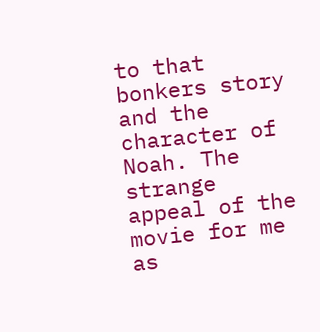to that bonkers story and the character of Noah. The strange appeal of the movie for me as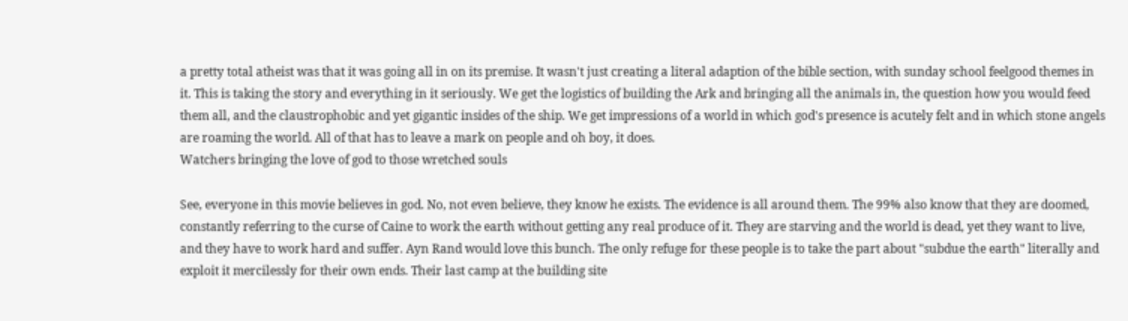a pretty total atheist was that it was going all in on its premise. It wasn't just creating a literal adaption of the bible section, with sunday school feelgood themes in it. This is taking the story and everything in it seriously. We get the logistics of building the Ark and bringing all the animals in, the question how you would feed them all, and the claustrophobic and yet gigantic insides of the ship. We get impressions of a world in which god's presence is acutely felt and in which stone angels are roaming the world. All of that has to leave a mark on people and oh boy, it does.
Watchers bringing the love of god to those wretched souls

See, everyone in this movie believes in god. No, not even believe, they know he exists. The evidence is all around them. The 99% also know that they are doomed, constantly referring to the curse of Caine to work the earth without getting any real produce of it. They are starving and the world is dead, yet they want to live, and they have to work hard and suffer. Ayn Rand would love this bunch. The only refuge for these people is to take the part about "subdue the earth" literally and exploit it mercilessly for their own ends. Their last camp at the building site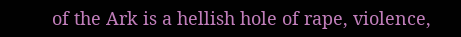of the Ark is a hellish hole of rape, violence,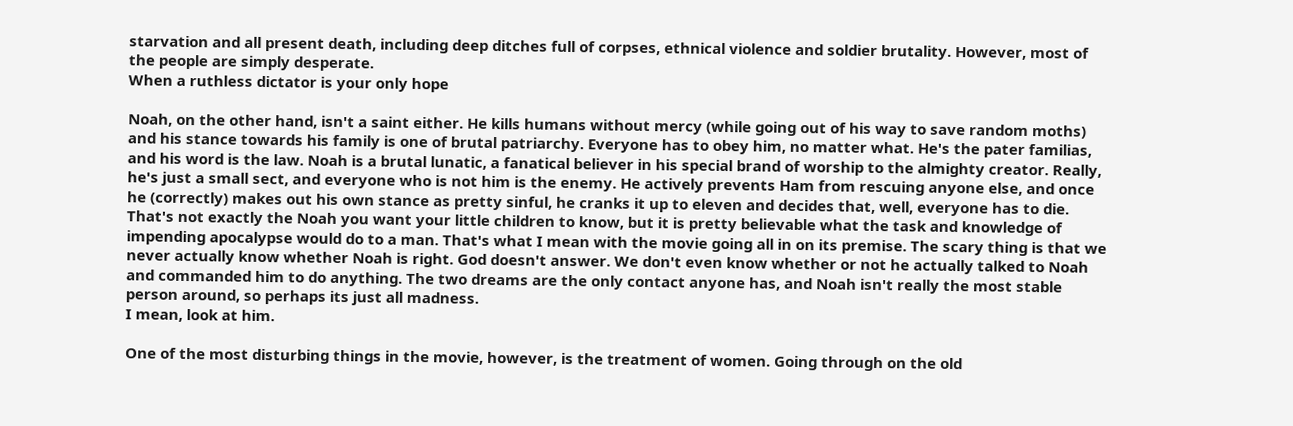starvation and all present death, including deep ditches full of corpses, ethnical violence and soldier brutality. However, most of the people are simply desperate.
When a ruthless dictator is your only hope

Noah, on the other hand, isn't a saint either. He kills humans without mercy (while going out of his way to save random moths) and his stance towards his family is one of brutal patriarchy. Everyone has to obey him, no matter what. He's the pater familias, and his word is the law. Noah is a brutal lunatic, a fanatical believer in his special brand of worship to the almighty creator. Really, he's just a small sect, and everyone who is not him is the enemy. He actively prevents Ham from rescuing anyone else, and once he (correctly) makes out his own stance as pretty sinful, he cranks it up to eleven and decides that, well, everyone has to die. That's not exactly the Noah you want your little children to know, but it is pretty believable what the task and knowledge of impending apocalypse would do to a man. That's what I mean with the movie going all in on its premise. The scary thing is that we never actually know whether Noah is right. God doesn't answer. We don't even know whether or not he actually talked to Noah and commanded him to do anything. The two dreams are the only contact anyone has, and Noah isn't really the most stable person around, so perhaps its just all madness.
I mean, look at him.

One of the most disturbing things in the movie, however, is the treatment of women. Going through on the old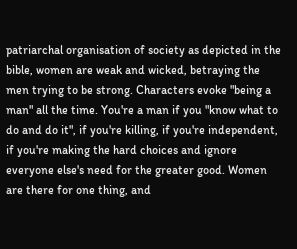patriarchal organisation of society as depicted in the bible, women are weak and wicked, betraying the men trying to be strong. Characters evoke "being a man" all the time. You're a man if you "know what to do and do it", if you're killing, if you're independent, if you're making the hard choices and ignore everyone else's need for the greater good. Women are there for one thing, and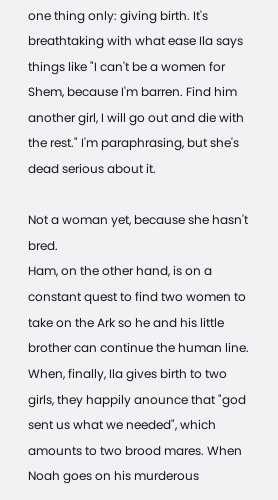one thing only: giving birth. It's breathtaking with what ease Ila says things like "I can't be a women for Shem, because I'm barren. Find him another girl, I will go out and die with the rest." I'm paraphrasing, but she's dead serious about it.

Not a woman yet, because she hasn't bred.
Ham, on the other hand, is on a constant quest to find two women to take on the Ark so he and his little brother can continue the human line. When, finally, Ila gives birth to two girls, they happily anounce that "god sent us what we needed", which amounts to two brood mares. When Noah goes on his murderous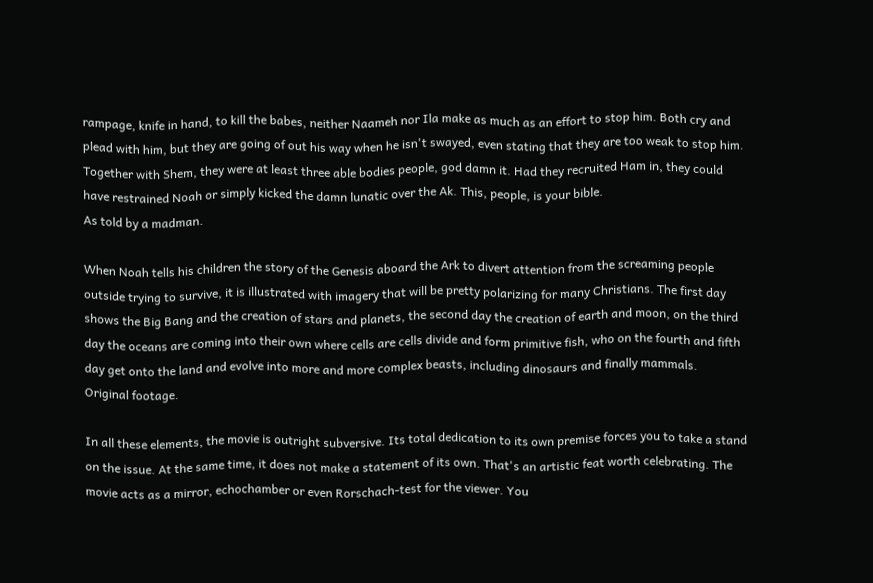rampage, knife in hand, to kill the babes, neither Naameh nor Ila make as much as an effort to stop him. Both cry and plead with him, but they are going of out his way when he isn't swayed, even stating that they are too weak to stop him. Together with Shem, they were at least three able bodies people, god damn it. Had they recruited Ham in, they could have restrained Noah or simply kicked the damn lunatic over the Ak. This, people, is your bible.
As told by a madman.

When Noah tells his children the story of the Genesis aboard the Ark to divert attention from the screaming people outside trying to survive, it is illustrated with imagery that will be pretty polarizing for many Christians. The first day shows the Big Bang and the creation of stars and planets, the second day the creation of earth and moon, on the third day the oceans are coming into their own where cells are cells divide and form primitive fish, who on the fourth and fifth day get onto the land and evolve into more and more complex beasts, including dinosaurs and finally mammals.
Original footage.

In all these elements, the movie is outright subversive. Its total dedication to its own premise forces you to take a stand on the issue. At the same time, it does not make a statement of its own. That's an artistic feat worth celebrating. The movie acts as a mirror, echochamber or even Rorschach-test for the viewer. You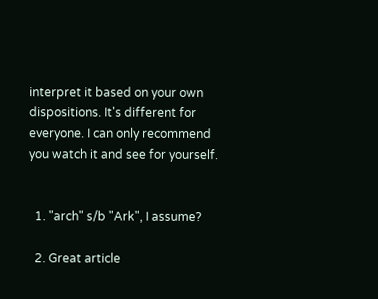interpret it based on your own dispositions. It's different for everyone. I can only recommend you watch it and see for yourself.


  1. "arch" s/b "Ark", I assume?

  2. Great article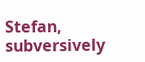Stefan, subversively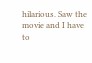hilarious. Saw the movie and I have to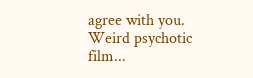agree with you. Weird psychotic film...